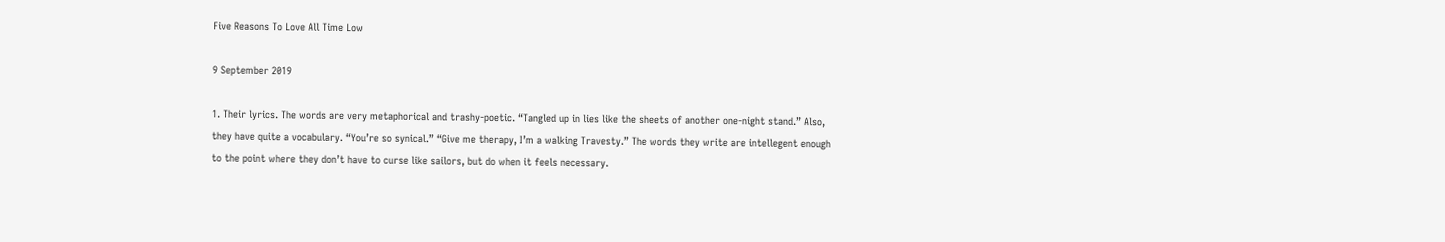Five Reasons To Love All Time Low

9 September 2019

1. Their lyrics. The words are very metaphorical and trashy-poetic. “Tangled up in lies like the sheets of another one-night stand.” Also, they have quite a vocabulary. “You’re so synical.” “Give me therapy, I’m a walking Travesty.” The words they write are intellegent enough to the point where they don’t have to curse like sailors, but do when it feels necessary.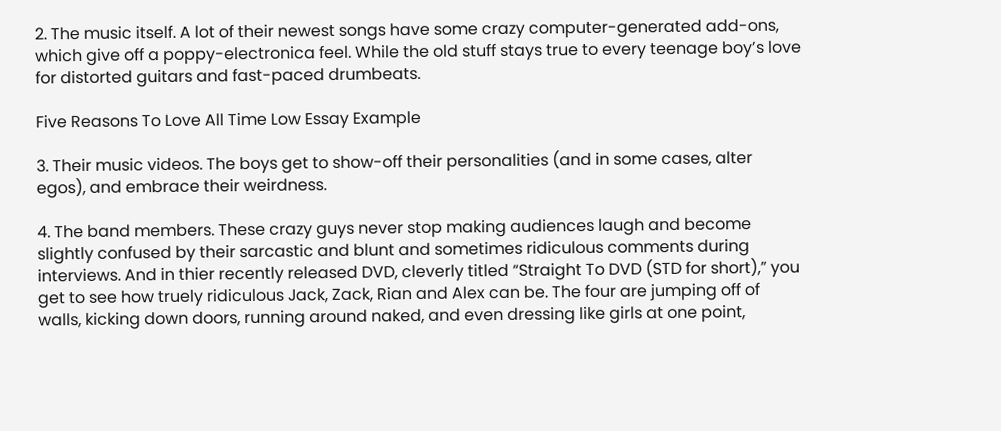2. The music itself. A lot of their newest songs have some crazy computer-generated add-ons, which give off a poppy-electronica feel. While the old stuff stays true to every teenage boy’s love for distorted guitars and fast-paced drumbeats.

Five Reasons To Love All Time Low Essay Example

3. Their music videos. The boys get to show-off their personalities (and in some cases, alter egos), and embrace their weirdness.

4. The band members. These crazy guys never stop making audiences laugh and become slightly confused by their sarcastic and blunt and sometimes ridiculous comments during interviews. And in thier recently released DVD, cleverly titled “Straight To DVD (STD for short),” you get to see how truely ridiculous Jack, Zack, Rian and Alex can be. The four are jumping off of walls, kicking down doors, running around naked, and even dressing like girls at one point,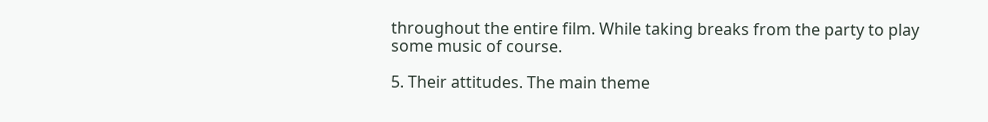throughout the entire film. While taking breaks from the party to play some music of course.

5. Their attitudes. The main theme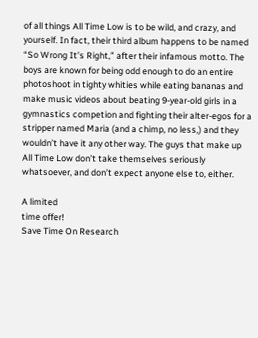of all things All Time Low is to be wild, and crazy, and yourself. In fact, their third album happens to be named “So Wrong It’s Right,” after their infamous motto. The boys are known for being odd enough to do an entire photoshoot in tighty whities while eating bananas and make music videos about beating 9-year-old girls in a gymnastics competion and fighting their alter-egos for a stripper named Maria (and a chimp, no less,) and they wouldn’t have it any other way. The guys that make up All Time Low don’t take themselves seriously whatsoever, and don’t expect anyone else to, either.

A limited
time offer!
Save Time On Research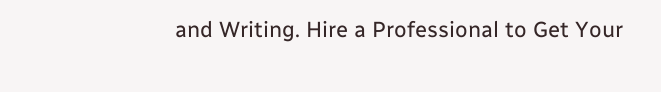and Writing. Hire a Professional to Get Your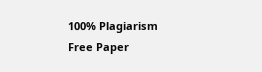100% Plagiarism Free Paper